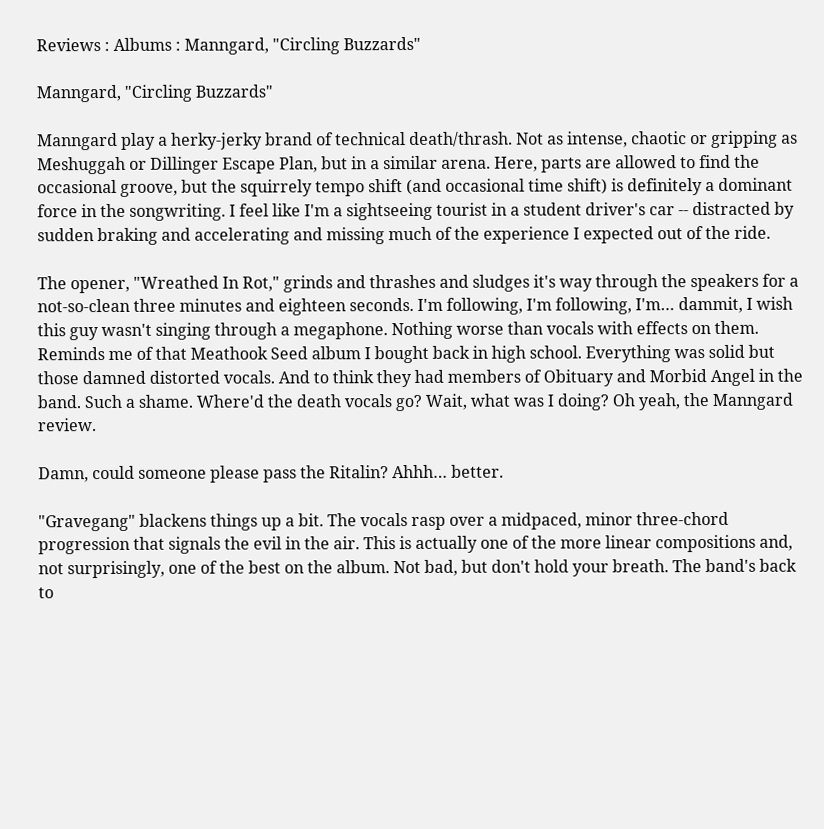Reviews : Albums : Manngard, "Circling Buzzards"

Manngard, "Circling Buzzards"

Manngard play a herky-jerky brand of technical death/thrash. Not as intense, chaotic or gripping as Meshuggah or Dillinger Escape Plan, but in a similar arena. Here, parts are allowed to find the occasional groove, but the squirrely tempo shift (and occasional time shift) is definitely a dominant force in the songwriting. I feel like I'm a sightseeing tourist in a student driver's car -- distracted by sudden braking and accelerating and missing much of the experience I expected out of the ride.

The opener, "Wreathed In Rot," grinds and thrashes and sludges it's way through the speakers for a not-so-clean three minutes and eighteen seconds. I'm following, I'm following, I'm… dammit, I wish this guy wasn't singing through a megaphone. Nothing worse than vocals with effects on them. Reminds me of that Meathook Seed album I bought back in high school. Everything was solid but those damned distorted vocals. And to think they had members of Obituary and Morbid Angel in the band. Such a shame. Where'd the death vocals go? Wait, what was I doing? Oh yeah, the Manngard review.

Damn, could someone please pass the Ritalin? Ahhh… better.

"Gravegang" blackens things up a bit. The vocals rasp over a midpaced, minor three-chord progression that signals the evil in the air. This is actually one of the more linear compositions and, not surprisingly, one of the best on the album. Not bad, but don't hold your breath. The band's back to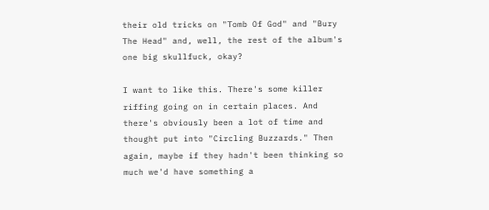their old tricks on "Tomb Of God" and "Bury The Head" and, well, the rest of the album's one big skullfuck, okay?

I want to like this. There's some killer riffing going on in certain places. And there's obviously been a lot of time and thought put into "Circling Buzzards." Then again, maybe if they hadn't been thinking so much we'd have something a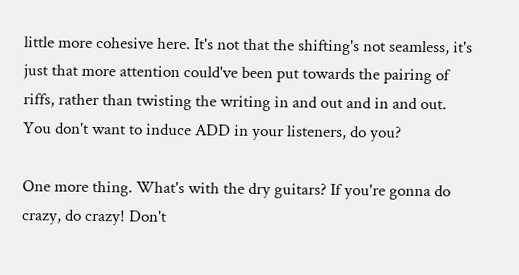little more cohesive here. It's not that the shifting's not seamless, it's just that more attention could've been put towards the pairing of riffs, rather than twisting the writing in and out and in and out. You don't want to induce ADD in your listeners, do you?

One more thing. What's with the dry guitars? If you're gonna do crazy, do crazy! Don't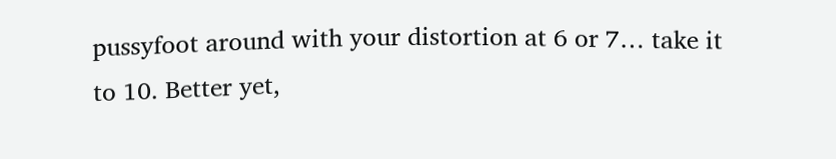pussyfoot around with your distortion at 6 or 7… take it to 10. Better yet,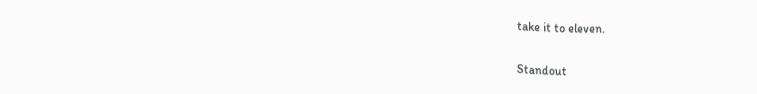take it to eleven.

Standout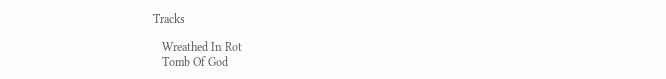Tracks

   Wreathed In Rot
   Tomb Of God